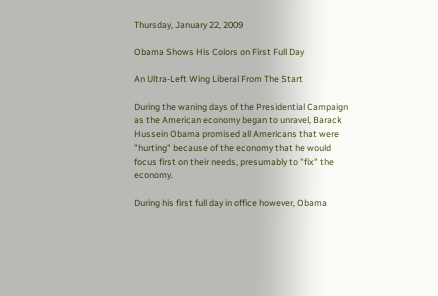Thursday, January 22, 2009

Obama Shows His Colors on First Full Day

An Ultra-Left Wing Liberal From The Start

During the waning days of the Presidential Campaign as the American economy began to unravel, Barack Hussein Obama promised all Americans that were "hurting" because of the economy that he would focus first on their needs, presumably to "fix" the economy.

During his first full day in office however, Obama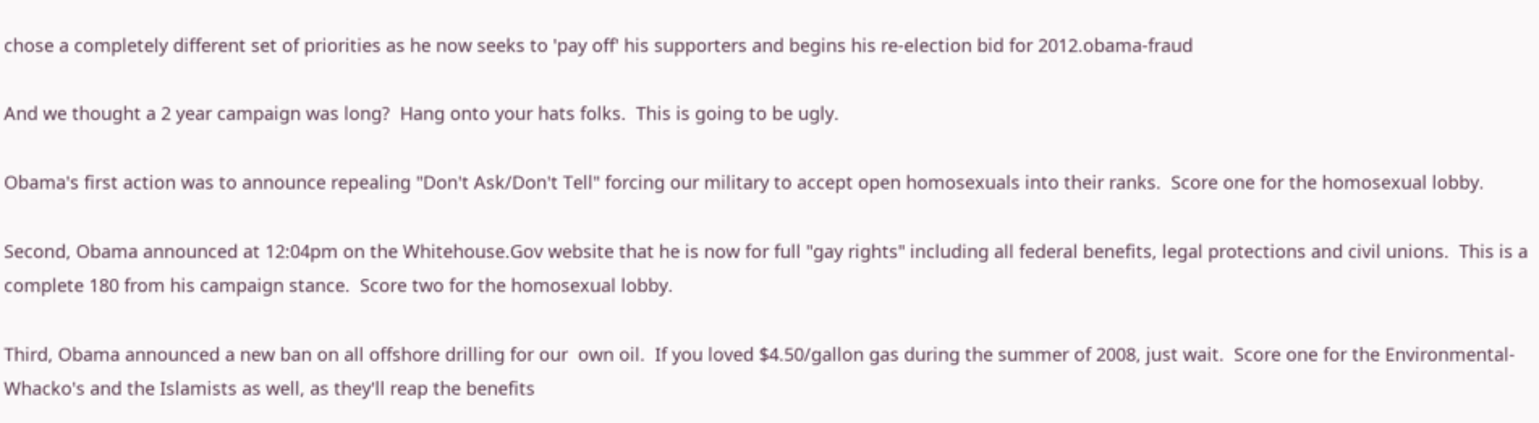chose a completely different set of priorities as he now seeks to 'pay off' his supporters and begins his re-election bid for 2012.obama-fraud

And we thought a 2 year campaign was long?  Hang onto your hats folks.  This is going to be ugly.

Obama's first action was to announce repealing "Don't Ask/Don't Tell" forcing our military to accept open homosexuals into their ranks.  Score one for the homosexual lobby.

Second, Obama announced at 12:04pm on the Whitehouse.Gov website that he is now for full "gay rights" including all federal benefits, legal protections and civil unions.  This is a complete 180 from his campaign stance.  Score two for the homosexual lobby.

Third, Obama announced a new ban on all offshore drilling for our  own oil.  If you loved $4.50/gallon gas during the summer of 2008, just wait.  Score one for the Environmental-Whacko's and the Islamists as well, as they'll reap the benefits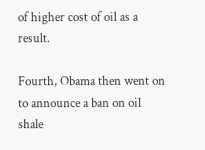of higher cost of oil as a result.

Fourth, Obama then went on to announce a ban on oil shale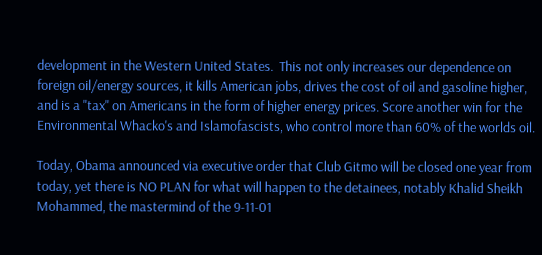development in the Western United States.  This not only increases our dependence on foreign oil/energy sources, it kills American jobs, drives the cost of oil and gasoline higher, and is a "tax" on Americans in the form of higher energy prices. Score another win for the Environmental Whacko's and Islamofascists, who control more than 60% of the worlds oil.

Today, Obama announced via executive order that Club Gitmo will be closed one year from today, yet there is NO PLAN for what will happen to the detainees, notably Khalid Sheikh Mohammed, the mastermind of the 9-11-01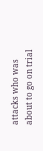attacks who was about to go on trial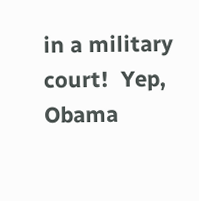in a military court!  Yep, Obama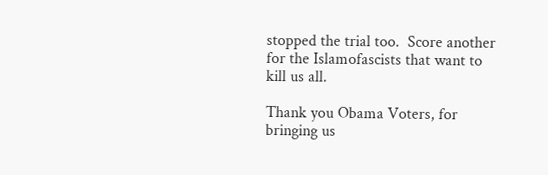stopped the trial too.  Score another for the Islamofascists that want to kill us all.

Thank you Obama Voters, for bringing us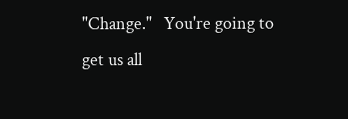"Change."   You're going to get us all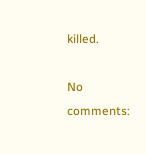killed.

No comments: